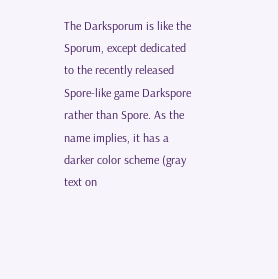The Darksporum is like the Sporum, except dedicated to the recently released Spore-like game Darkspore rather than Spore. As the name implies, it has a darker color scheme (gray text on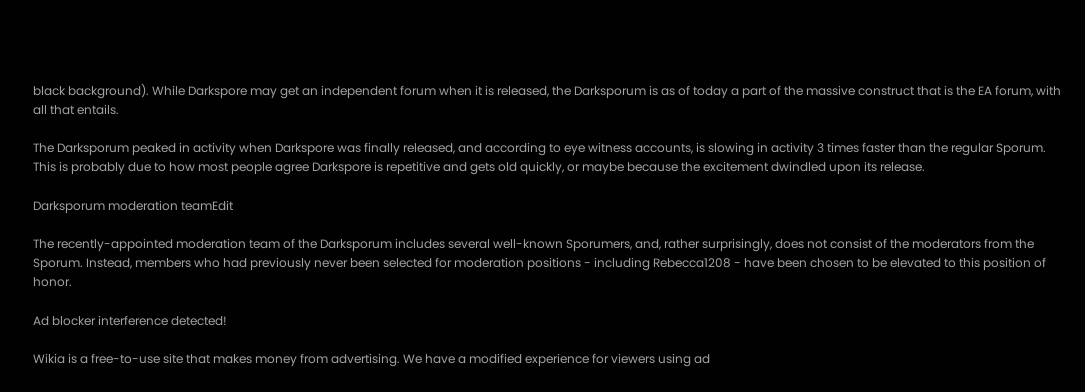black background). While Darkspore may get an independent forum when it is released, the Darksporum is as of today a part of the massive construct that is the EA forum, with all that entails.

The Darksporum peaked in activity when Darkspore was finally released, and according to eye witness accounts, is slowing in activity 3 times faster than the regular Sporum. This is probably due to how most people agree Darkspore is repetitive and gets old quickly, or maybe because the excitement dwindled upon its release.

Darksporum moderation teamEdit

The recently-appointed moderation team of the Darksporum includes several well-known Sporumers, and, rather surprisingly, does not consist of the moderators from the Sporum. Instead, members who had previously never been selected for moderation positions - including Rebecca1208 - have been chosen to be elevated to this position of honor.

Ad blocker interference detected!

Wikia is a free-to-use site that makes money from advertising. We have a modified experience for viewers using ad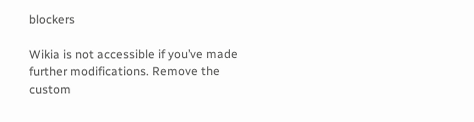blockers

Wikia is not accessible if you’ve made further modifications. Remove the custom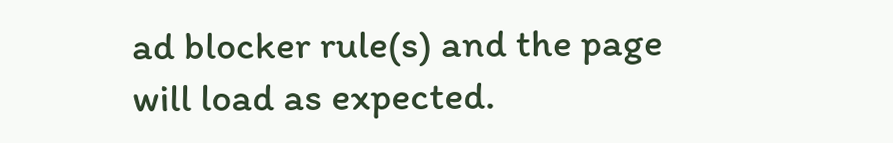ad blocker rule(s) and the page will load as expected.